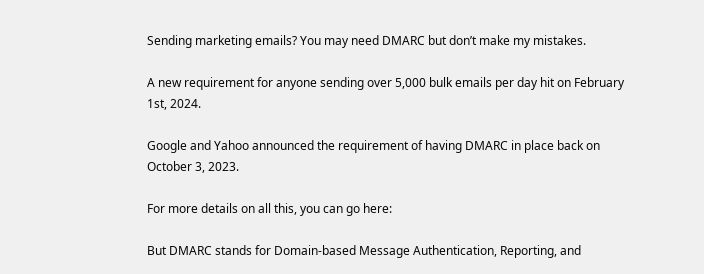Sending marketing emails? You may need DMARC but don’t make my mistakes.

A new requirement for anyone sending over 5,000 bulk emails per day hit on February 1st, 2024.

Google and Yahoo announced the requirement of having DMARC in place back on October 3, 2023.

For more details on all this, you can go here:

But DMARC stands for Domain-based Message Authentication, Reporting, and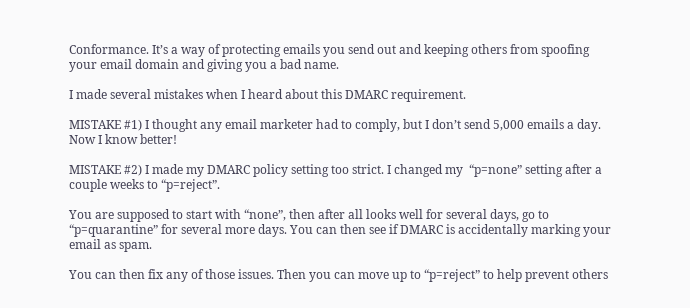Conformance. It’s a way of protecting emails you send out and keeping others from spoofing your email domain and giving you a bad name.

I made several mistakes when I heard about this DMARC requirement.

MISTAKE #1) I thought any email marketer had to comply, but I don’t send 5,000 emails a day. Now I know better!

MISTAKE #2) I made my DMARC policy setting too strict. I changed my  “p=none” setting after a couple weeks to “p=reject”.

You are supposed to start with “none”, then after all looks well for several days, go to “p=quarantine” for several more days. You can then see if DMARC is accidentally marking your email as spam.

You can then fix any of those issues. Then you can move up to “p=reject” to help prevent others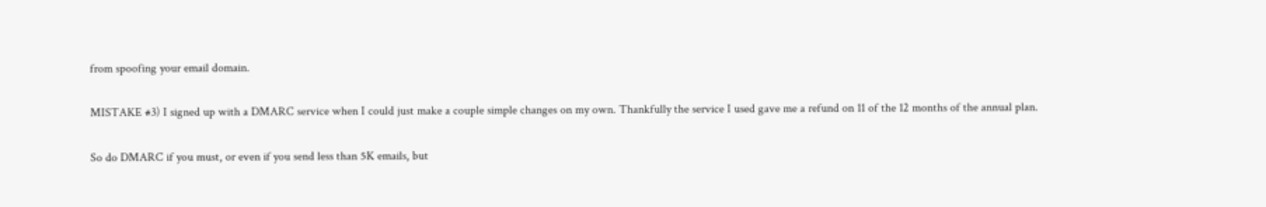from spoofing your email domain.

MISTAKE #3) I signed up with a DMARC service when I could just make a couple simple changes on my own. Thankfully the service I used gave me a refund on 11 of the 12 months of the annual plan.

So do DMARC if you must, or even if you send less than 5K emails, but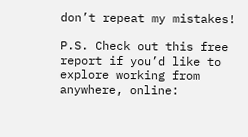don’t repeat my mistakes!

P.S. Check out this free report if you’d like to explore working from anywhere, online: